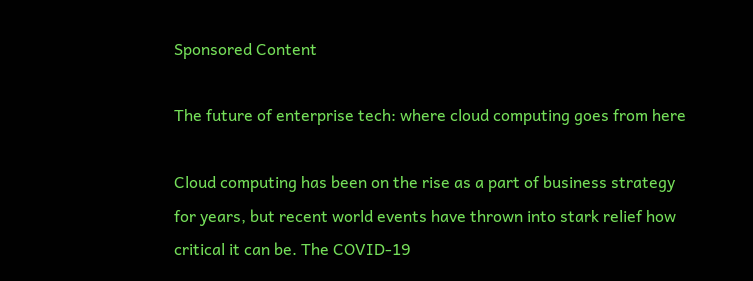Sponsored Content

The future of enterprise tech: where cloud computing goes from here

Cloud computing has been on the rise as a part of business strategy for years, but recent world events have thrown into stark relief how critical it can be. The COVID-19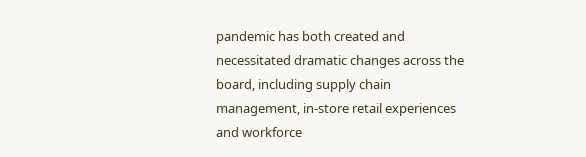pandemic has both created and necessitated dramatic changes across the board, including supply chain management, in-store retail experiences and workforce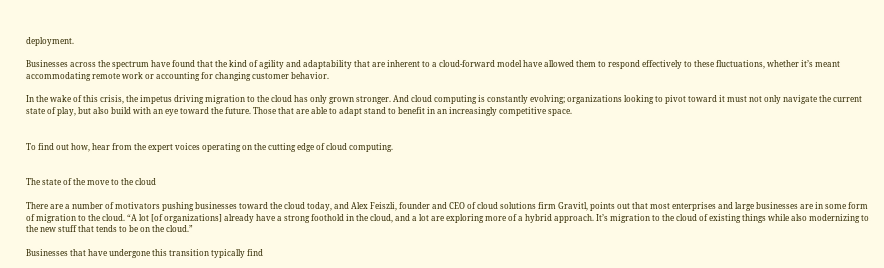deployment.

Businesses across the spectrum have found that the kind of agility and adaptability that are inherent to a cloud-forward model have allowed them to respond effectively to these fluctuations, whether it’s meant accommodating remote work or accounting for changing customer behavior.

In the wake of this crisis, the impetus driving migration to the cloud has only grown stronger. And cloud computing is constantly evolving; organizations looking to pivot toward it must not only navigate the current state of play, but also build with an eye toward the future. Those that are able to adapt stand to benefit in an increasingly competitive space.


To find out how, hear from the expert voices operating on the cutting edge of cloud computing.


The state of the move to the cloud

There are a number of motivators pushing businesses toward the cloud today, and Alex Feiszli, founder and CEO of cloud solutions firm Gravitl, points out that most enterprises and large businesses are in some form of migration to the cloud. “A lot [of organizations] already have a strong foothold in the cloud, and a lot are exploring more of a hybrid approach. It’s migration to the cloud of existing things while also modernizing to the new stuff that tends to be on the cloud.”

Businesses that have undergone this transition typically find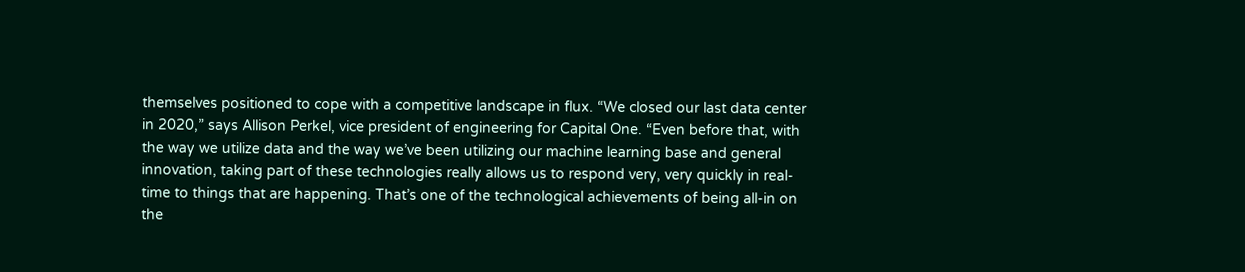themselves positioned to cope with a competitive landscape in flux. “We closed our last data center in 2020,” says Allison Perkel, vice president of engineering for Capital One. “Even before that, with the way we utilize data and the way we’ve been utilizing our machine learning base and general innovation, taking part of these technologies really allows us to respond very, very quickly in real-time to things that are happening. That’s one of the technological achievements of being all-in on the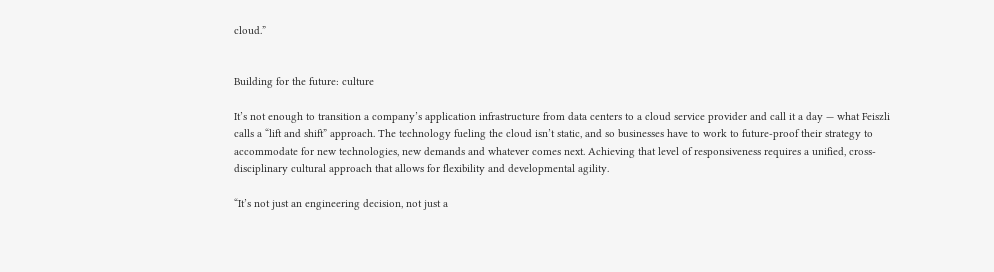cloud.”


Building for the future: culture

It’s not enough to transition a company’s application infrastructure from data centers to a cloud service provider and call it a day — what Feiszli calls a “lift and shift” approach. The technology fueling the cloud isn’t static, and so businesses have to work to future-proof their strategy to accommodate for new technologies, new demands and whatever comes next. Achieving that level of responsiveness requires a unified, cross-disciplinary cultural approach that allows for flexibility and developmental agility.

“It’s not just an engineering decision, not just a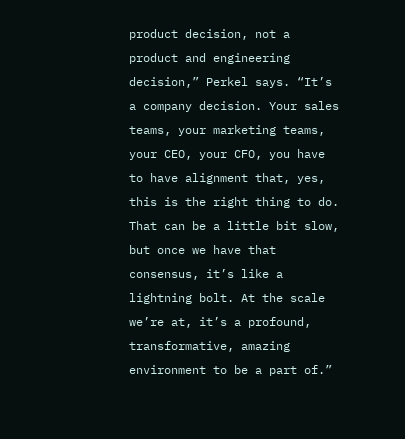product decision, not a product and engineering decision,” Perkel says. “It’s a company decision. Your sales teams, your marketing teams, your CEO, your CFO, you have to have alignment that, yes, this is the right thing to do. That can be a little bit slow, but once we have that consensus, it’s like a lightning bolt. At the scale we’re at, it’s a profound, transformative, amazing environment to be a part of.”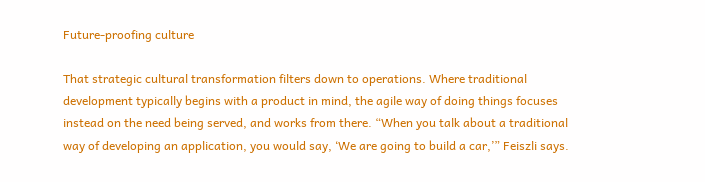Future-proofing culture

That strategic cultural transformation filters down to operations. Where traditional development typically begins with a product in mind, the agile way of doing things focuses instead on the need being served, and works from there. “When you talk about a traditional way of developing an application, you would say, ‘We are going to build a car,’” Feiszli says.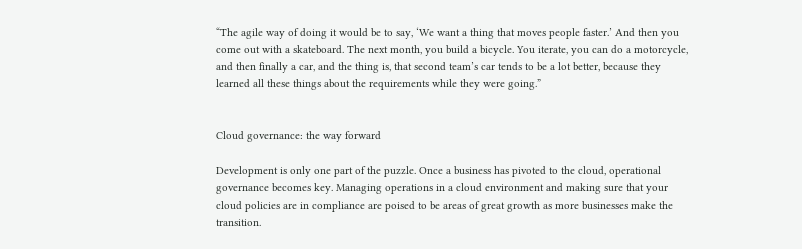“The agile way of doing it would be to say, ‘We want a thing that moves people faster.’ And then you come out with a skateboard. The next month, you build a bicycle. You iterate, you can do a motorcycle, and then finally a car, and the thing is, that second team’s car tends to be a lot better, because they learned all these things about the requirements while they were going.”


Cloud governance: the way forward

Development is only one part of the puzzle. Once a business has pivoted to the cloud, operational governance becomes key. Managing operations in a cloud environment and making sure that your cloud policies are in compliance are poised to be areas of great growth as more businesses make the transition.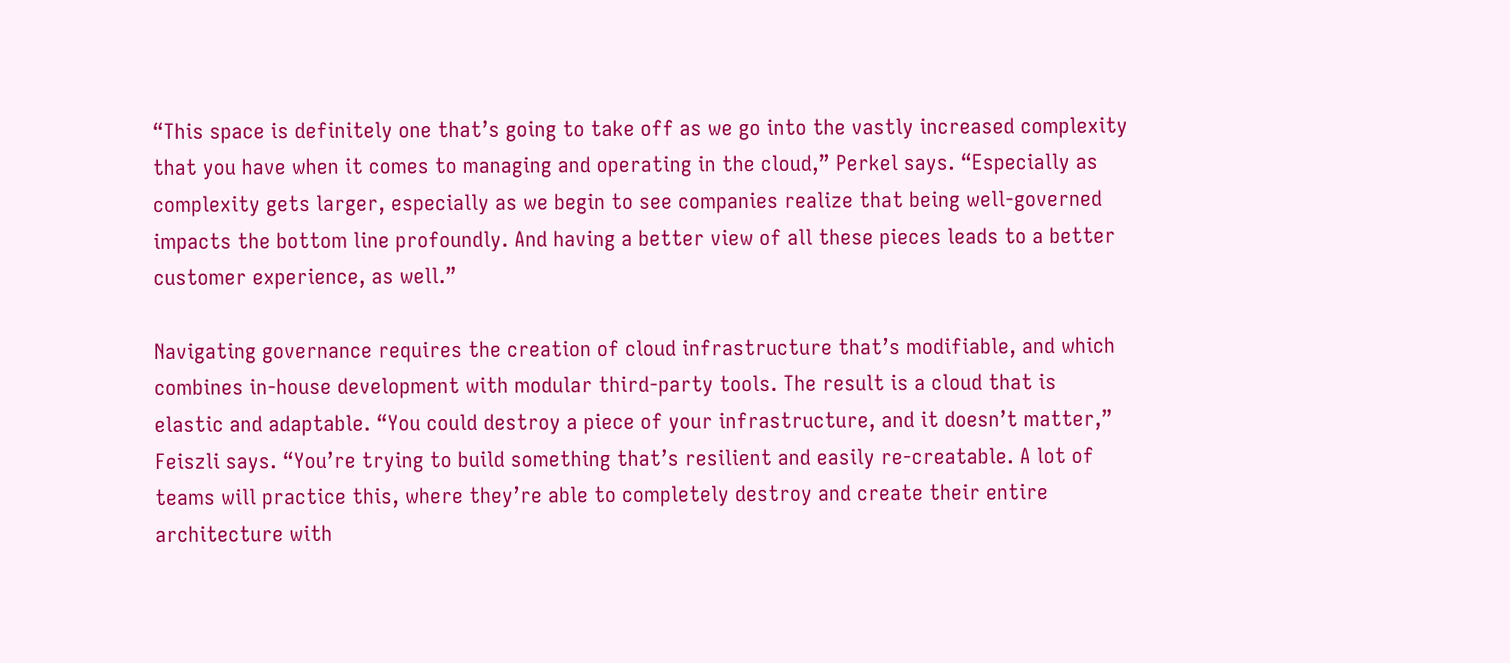“This space is definitely one that’s going to take off as we go into the vastly increased complexity that you have when it comes to managing and operating in the cloud,” Perkel says. “Especially as complexity gets larger, especially as we begin to see companies realize that being well-governed impacts the bottom line profoundly. And having a better view of all these pieces leads to a better customer experience, as well.”

Navigating governance requires the creation of cloud infrastructure that’s modifiable, and which combines in-house development with modular third-party tools. The result is a cloud that is elastic and adaptable. “You could destroy a piece of your infrastructure, and it doesn’t matter,” Feiszli says. “You’re trying to build something that’s resilient and easily re-creatable. A lot of teams will practice this, where they’re able to completely destroy and create their entire architecture with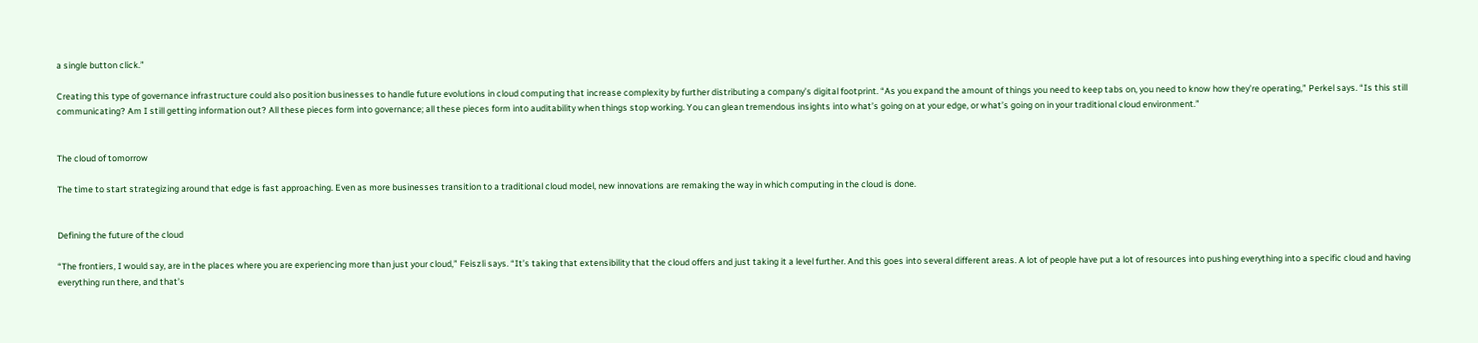a single button click.”

Creating this type of governance infrastructure could also position businesses to handle future evolutions in cloud computing that increase complexity by further distributing a company’s digital footprint. “As you expand the amount of things you need to keep tabs on, you need to know how they’re operating,” Perkel says. “Is this still communicating? Am I still getting information out? All these pieces form into governance; all these pieces form into auditability when things stop working. You can glean tremendous insights into what’s going on at your edge, or what’s going on in your traditional cloud environment.”


The cloud of tomorrow

The time to start strategizing around that edge is fast approaching. Even as more businesses transition to a traditional cloud model, new innovations are remaking the way in which computing in the cloud is done.


Defining the future of the cloud

“The frontiers, I would say, are in the places where you are experiencing more than just your cloud,” Feiszli says. “It’s taking that extensibility that the cloud offers and just taking it a level further. And this goes into several different areas. A lot of people have put a lot of resources into pushing everything into a specific cloud and having everything run there, and that’s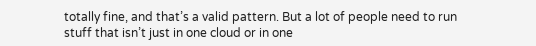totally fine, and that’s a valid pattern. But a lot of people need to run stuff that isn’t just in one cloud or in one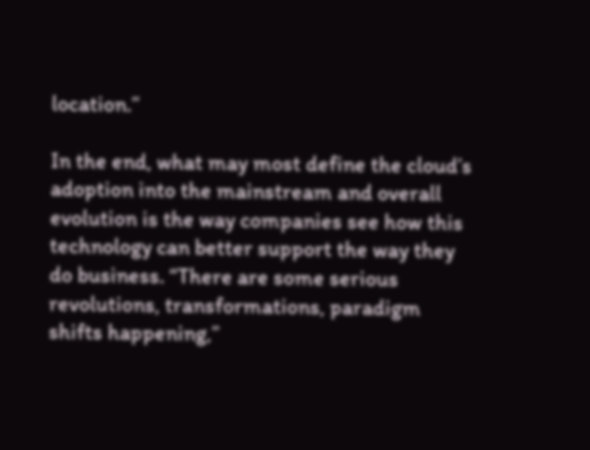location.”

In the end, what may most define the cloud’s adoption into the mainstream and overall evolution is the way companies see how this technology can better support the way they do business. “There are some serious revolutions, transformations, paradigm shifts happening,”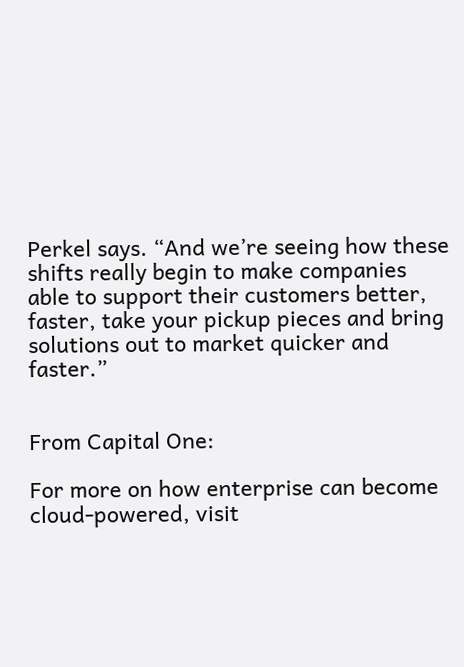Perkel says. “And we’re seeing how these shifts really begin to make companies able to support their customers better, faster, take your pickup pieces and bring solutions out to market quicker and faster.”


From Capital One:

For more on how enterprise can become cloud-powered, visit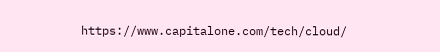https://www.capitalone.com/tech/cloud/